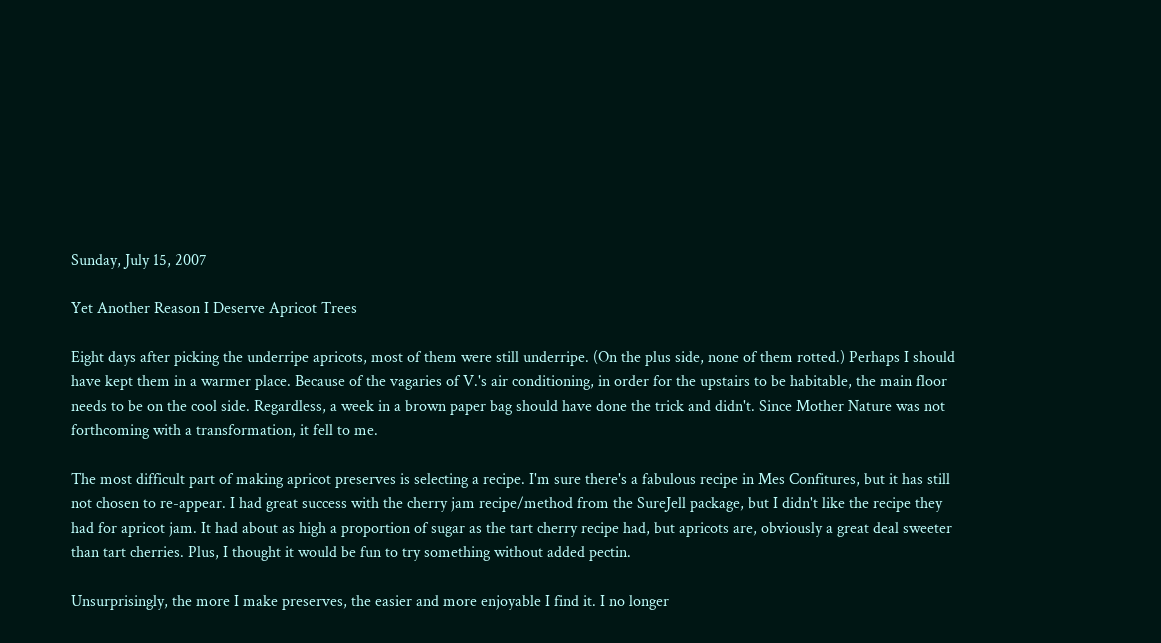Sunday, July 15, 2007

Yet Another Reason I Deserve Apricot Trees

Eight days after picking the underripe apricots, most of them were still underripe. (On the plus side, none of them rotted.) Perhaps I should have kept them in a warmer place. Because of the vagaries of V.'s air conditioning, in order for the upstairs to be habitable, the main floor needs to be on the cool side. Regardless, a week in a brown paper bag should have done the trick and didn't. Since Mother Nature was not forthcoming with a transformation, it fell to me.

The most difficult part of making apricot preserves is selecting a recipe. I'm sure there's a fabulous recipe in Mes Confitures, but it has still not chosen to re-appear. I had great success with the cherry jam recipe/method from the SureJell package, but I didn't like the recipe they had for apricot jam. It had about as high a proportion of sugar as the tart cherry recipe had, but apricots are, obviously a great deal sweeter than tart cherries. Plus, I thought it would be fun to try something without added pectin.

Unsurprisingly, the more I make preserves, the easier and more enjoyable I find it. I no longer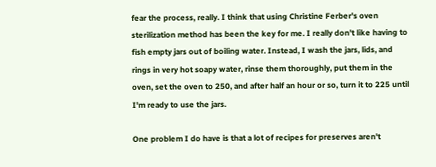fear the process, really. I think that using Christine Ferber's oven sterilization method has been the key for me. I really don't like having to fish empty jars out of boiling water. Instead, I wash the jars, lids, and rings in very hot soapy water, rinse them thoroughly, put them in the oven, set the oven to 250, and after half an hour or so, turn it to 225 until I'm ready to use the jars.

One problem I do have is that a lot of recipes for preserves aren't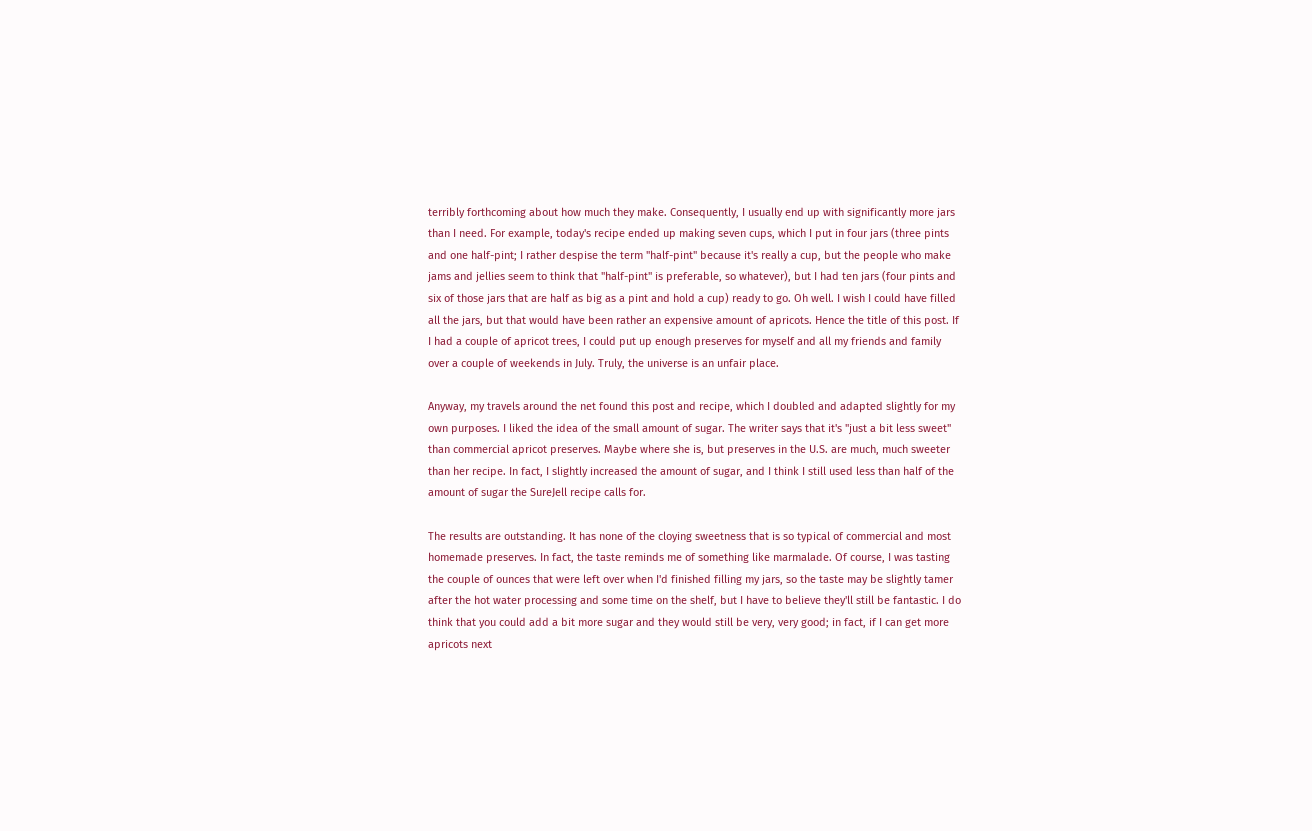terribly forthcoming about how much they make. Consequently, I usually end up with significantly more jars than I need. For example, today's recipe ended up making seven cups, which I put in four jars (three pints and one half-pint; I rather despise the term "half-pint" because it's really a cup, but the people who make jams and jellies seem to think that "half-pint" is preferable, so whatever), but I had ten jars (four pints and six of those jars that are half as big as a pint and hold a cup) ready to go. Oh well. I wish I could have filled all the jars, but that would have been rather an expensive amount of apricots. Hence the title of this post. If I had a couple of apricot trees, I could put up enough preserves for myself and all my friends and family over a couple of weekends in July. Truly, the universe is an unfair place.

Anyway, my travels around the net found this post and recipe, which I doubled and adapted slightly for my own purposes. I liked the idea of the small amount of sugar. The writer says that it's "just a bit less sweet" than commercial apricot preserves. Maybe where she is, but preserves in the U.S. are much, much sweeter than her recipe. In fact, I slightly increased the amount of sugar, and I think I still used less than half of the amount of sugar the SureJell recipe calls for.

The results are outstanding. It has none of the cloying sweetness that is so typical of commercial and most homemade preserves. In fact, the taste reminds me of something like marmalade. Of course, I was tasting the couple of ounces that were left over when I'd finished filling my jars, so the taste may be slightly tamer after the hot water processing and some time on the shelf, but I have to believe they'll still be fantastic. I do think that you could add a bit more sugar and they would still be very, very good; in fact, if I can get more apricots next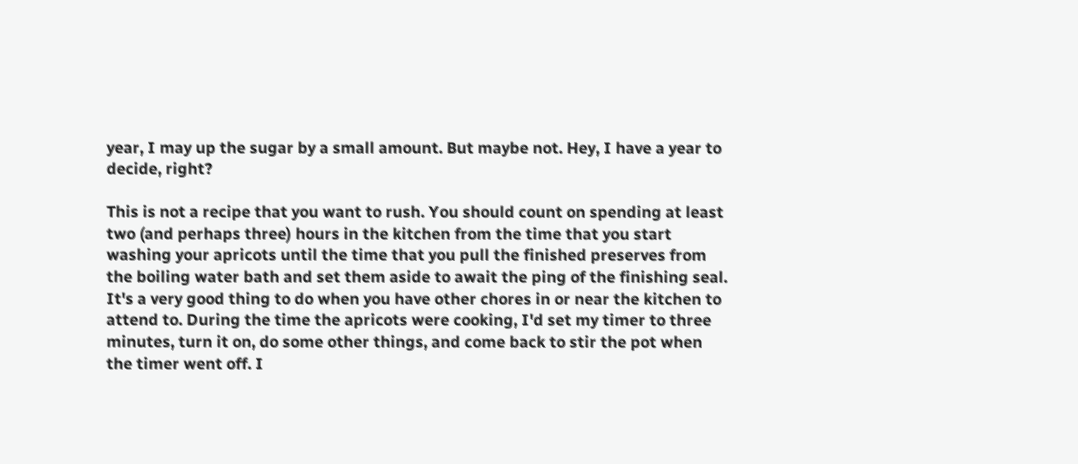year, I may up the sugar by a small amount. But maybe not. Hey, I have a year to decide, right?

This is not a recipe that you want to rush. You should count on spending at least two (and perhaps three) hours in the kitchen from the time that you start washing your apricots until the time that you pull the finished preserves from the boiling water bath and set them aside to await the ping of the finishing seal. It's a very good thing to do when you have other chores in or near the kitchen to attend to. During the time the apricots were cooking, I'd set my timer to three minutes, turn it on, do some other things, and come back to stir the pot when the timer went off. I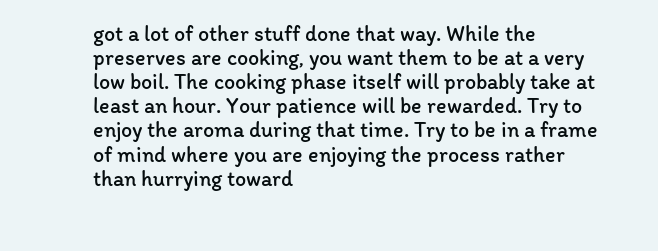got a lot of other stuff done that way. While the preserves are cooking, you want them to be at a very low boil. The cooking phase itself will probably take at least an hour. Your patience will be rewarded. Try to enjoy the aroma during that time. Try to be in a frame of mind where you are enjoying the process rather than hurrying toward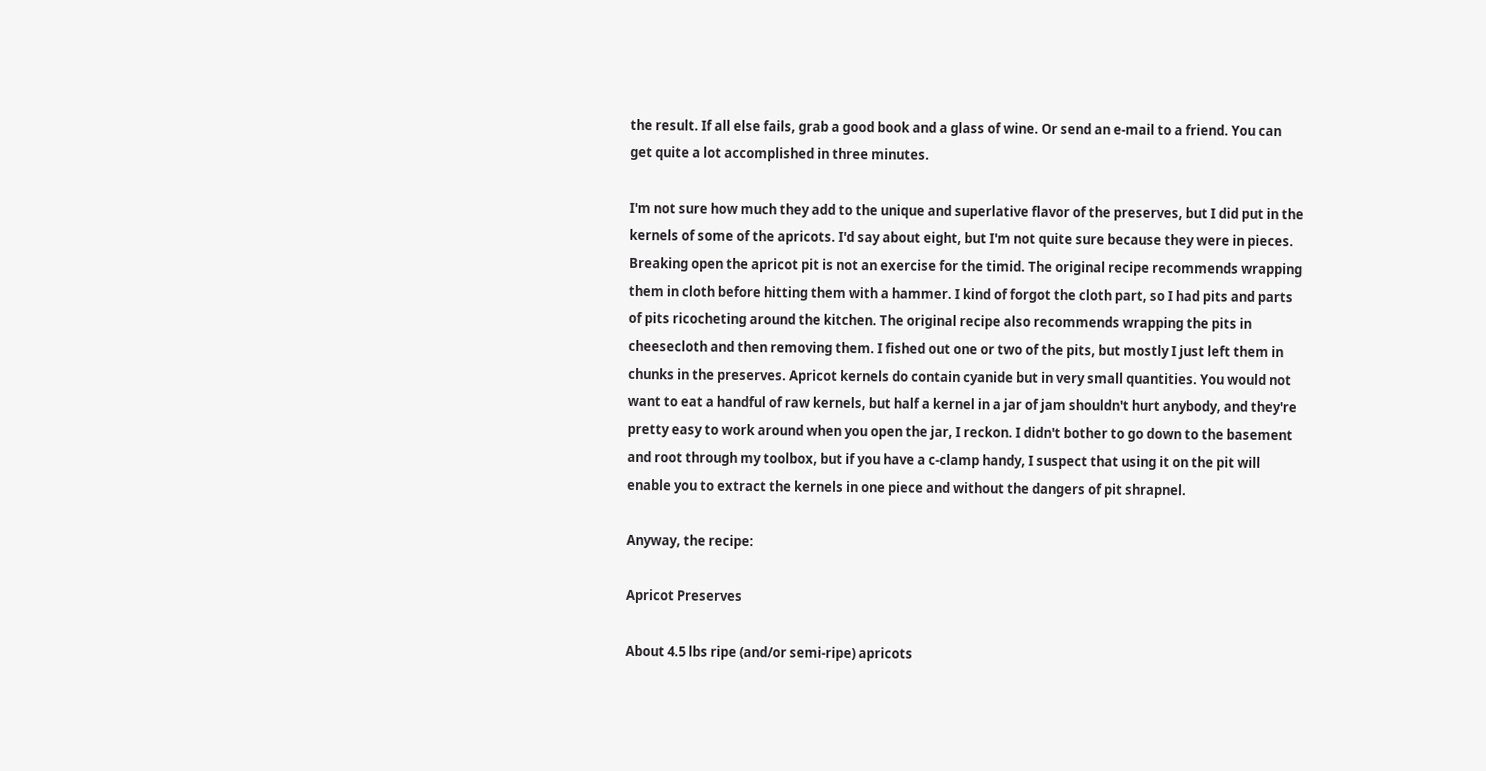the result. If all else fails, grab a good book and a glass of wine. Or send an e-mail to a friend. You can get quite a lot accomplished in three minutes.

I'm not sure how much they add to the unique and superlative flavor of the preserves, but I did put in the kernels of some of the apricots. I'd say about eight, but I'm not quite sure because they were in pieces. Breaking open the apricot pit is not an exercise for the timid. The original recipe recommends wrapping them in cloth before hitting them with a hammer. I kind of forgot the cloth part, so I had pits and parts of pits ricocheting around the kitchen. The original recipe also recommends wrapping the pits in cheesecloth and then removing them. I fished out one or two of the pits, but mostly I just left them in chunks in the preserves. Apricot kernels do contain cyanide but in very small quantities. You would not want to eat a handful of raw kernels, but half a kernel in a jar of jam shouldn't hurt anybody, and they're pretty easy to work around when you open the jar, I reckon. I didn't bother to go down to the basement and root through my toolbox, but if you have a c-clamp handy, I suspect that using it on the pit will enable you to extract the kernels in one piece and without the dangers of pit shrapnel.

Anyway, the recipe:

Apricot Preserves

About 4.5 lbs ripe (and/or semi-ripe) apricots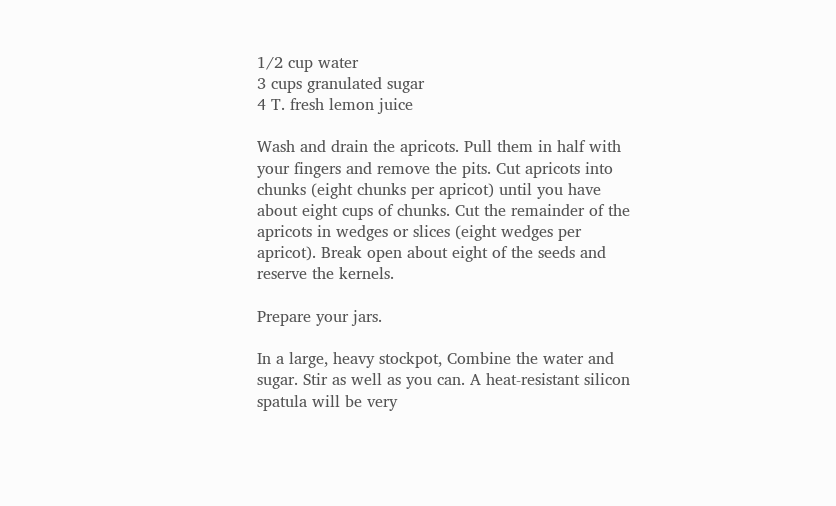1/2 cup water
3 cups granulated sugar
4 T. fresh lemon juice

Wash and drain the apricots. Pull them in half with your fingers and remove the pits. Cut apricots into chunks (eight chunks per apricot) until you have about eight cups of chunks. Cut the remainder of the apricots in wedges or slices (eight wedges per apricot). Break open about eight of the seeds and reserve the kernels.

Prepare your jars.

In a large, heavy stockpot, Combine the water and sugar. Stir as well as you can. A heat-resistant silicon spatula will be very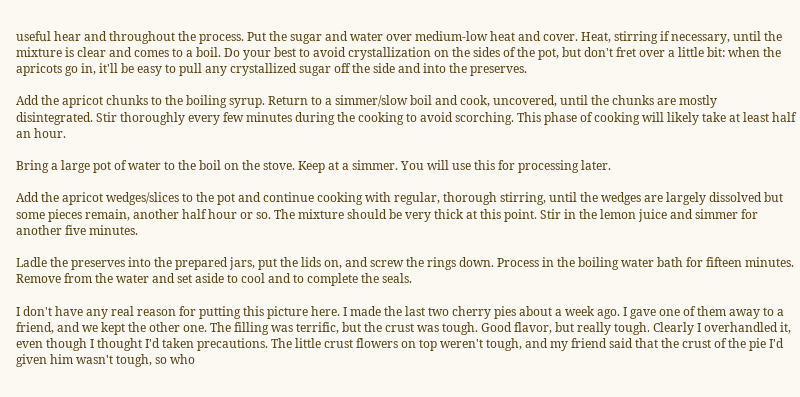useful hear and throughout the process. Put the sugar and water over medium-low heat and cover. Heat, stirring if necessary, until the mixture is clear and comes to a boil. Do your best to avoid crystallization on the sides of the pot, but don't fret over a little bit: when the apricots go in, it'll be easy to pull any crystallized sugar off the side and into the preserves.

Add the apricot chunks to the boiling syrup. Return to a simmer/slow boil and cook, uncovered, until the chunks are mostly disintegrated. Stir thoroughly every few minutes during the cooking to avoid scorching. This phase of cooking will likely take at least half an hour.

Bring a large pot of water to the boil on the stove. Keep at a simmer. You will use this for processing later.

Add the apricot wedges/slices to the pot and continue cooking with regular, thorough stirring, until the wedges are largely dissolved but some pieces remain, another half hour or so. The mixture should be very thick at this point. Stir in the lemon juice and simmer for another five minutes.

Ladle the preserves into the prepared jars, put the lids on, and screw the rings down. Process in the boiling water bath for fifteen minutes. Remove from the water and set aside to cool and to complete the seals.

I don't have any real reason for putting this picture here. I made the last two cherry pies about a week ago. I gave one of them away to a friend, and we kept the other one. The filling was terrific, but the crust was tough. Good flavor, but really tough. Clearly I overhandled it, even though I thought I'd taken precautions. The little crust flowers on top weren't tough, and my friend said that the crust of the pie I'd given him wasn't tough, so who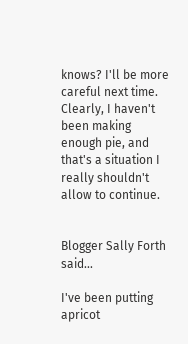knows? I'll be more careful next time. Clearly, I haven't been making enough pie, and that's a situation I really shouldn't allow to continue.


Blogger Sally Forth said...

I've been putting apricot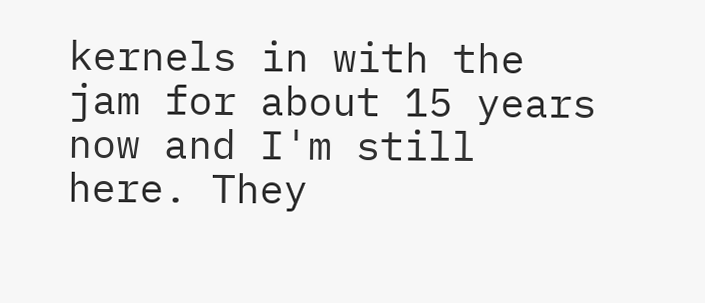kernels in with the jam for about 15 years now and I'm still here. They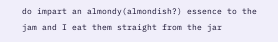do impart an almondy(almondish?) essence to the jam and I eat them straight from the jar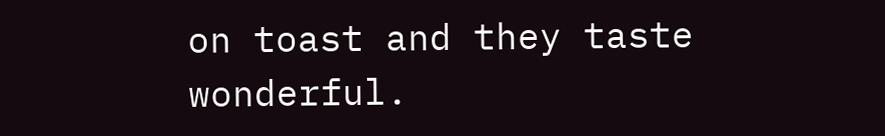on toast and they taste wonderful.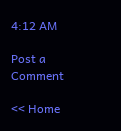4:12 AM

Post a Comment

<< Home